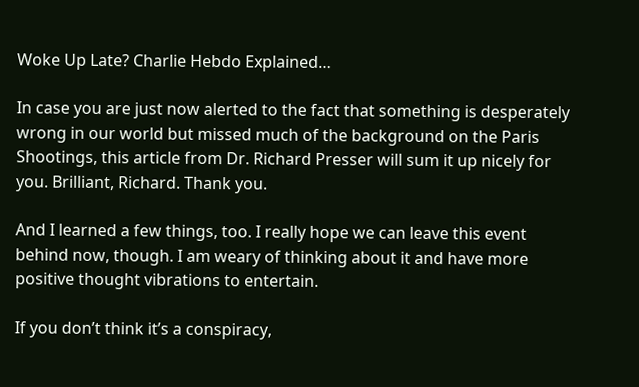Woke Up Late? Charlie Hebdo Explained…

In case you are just now alerted to the fact that something is desperately wrong in our world but missed much of the background on the Paris Shootings, this article from Dr. Richard Presser will sum it up nicely for you. Brilliant, Richard. Thank you.

And I learned a few things, too. I really hope we can leave this event behind now, though. I am weary of thinking about it and have more positive thought vibrations to entertain.

If you don’t think it’s a conspiracy,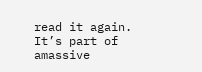read it again. It’s part of amassive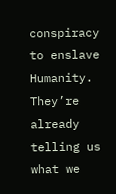conspiracy to enslave Humanity. They’re already telling us what we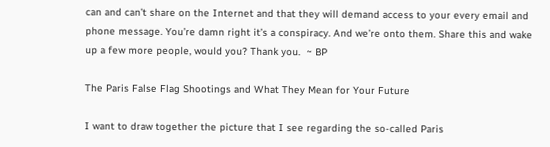can and can’t share on the Internet and that they will demand access to your every email and phone message. You’re damn right it’s a conspiracy. And we’re onto them. Share this and wake up a few more people, would you? Thank you.  ~ BP

The Paris False Flag Shootings and What They Mean for Your Future

I want to draw together the picture that I see regarding the so-called Paris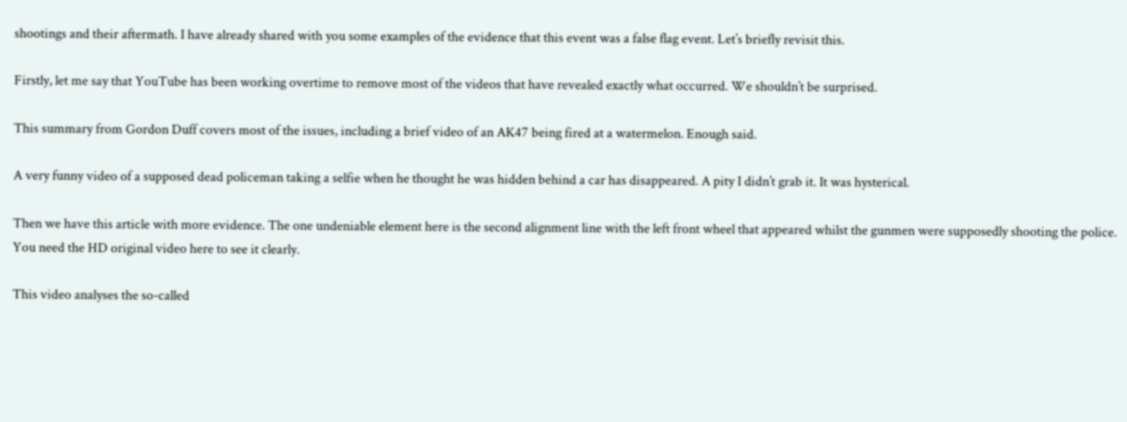shootings and their aftermath. I have already shared with you some examples of the evidence that this event was a false flag event. Let’s briefly revisit this.

Firstly, let me say that YouTube has been working overtime to remove most of the videos that have revealed exactly what occurred. We shouldn’t be surprised.

This summary from Gordon Duff covers most of the issues, including a brief video of an AK47 being fired at a watermelon. Enough said.

A very funny video of a supposed dead policeman taking a selfie when he thought he was hidden behind a car has disappeared. A pity I didn’t grab it. It was hysterical.

Then we have this article with more evidence. The one undeniable element here is the second alignment line with the left front wheel that appeared whilst the gunmen were supposedly shooting the police. You need the HD original video here to see it clearly.

This video analyses the so-called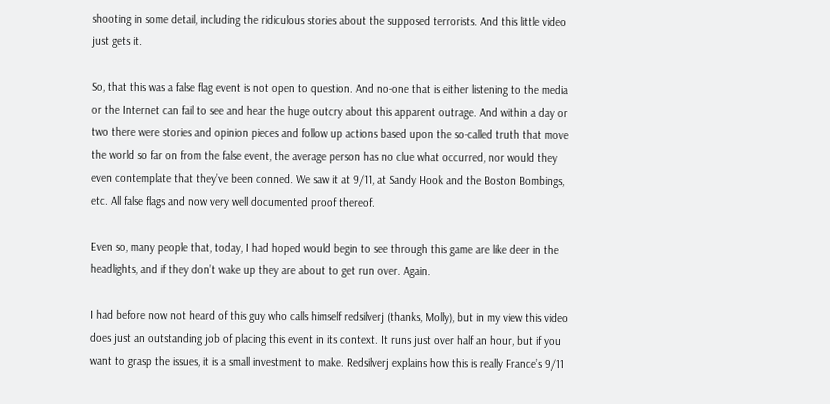shooting in some detail, including the ridiculous stories about the supposed terrorists. And this little video just gets it.

So, that this was a false flag event is not open to question. And no-one that is either listening to the media or the Internet can fail to see and hear the huge outcry about this apparent outrage. And within a day or two there were stories and opinion pieces and follow up actions based upon the so-called truth that move the world so far on from the false event, the average person has no clue what occurred, nor would they even contemplate that they’ve been conned. We saw it at 9/11, at Sandy Hook and the Boston Bombings, etc. All false flags and now very well documented proof thereof.

Even so, many people that, today, I had hoped would begin to see through this game are like deer in the headlights, and if they don’t wake up they are about to get run over. Again.

I had before now not heard of this guy who calls himself redsilverj (thanks, Molly), but in my view this video does just an outstanding job of placing this event in its context. It runs just over half an hour, but if you want to grasp the issues, it is a small investment to make. Redsilverj explains how this is really France’s 9/11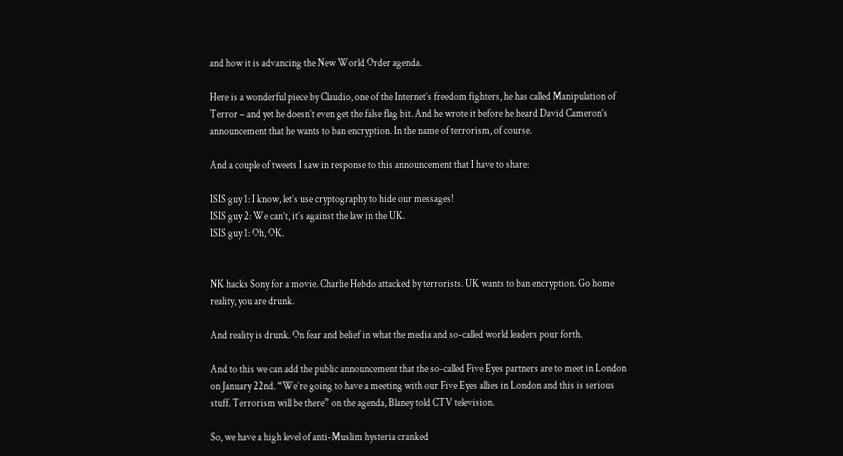and how it is advancing the New World Order agenda.

Here is a wonderful piece by Claudio, one of the Internet’s freedom fighters, he has called Manipulation of Terror – and yet he doesn’t even get the false flag bit. And he wrote it before he heard David Cameron’s announcement that he wants to ban encryption. In the name of terrorism, of course.

And a couple of tweets I saw in response to this announcement that I have to share:

ISIS guy 1: I know, let’s use cryptography to hide our messages!
ISIS guy 2: We can’t, it’s against the law in the UK.
ISIS guy 1: Oh, OK.


NK hacks Sony for a movie. Charlie Hebdo attacked by terrorists. UK wants to ban encryption. Go home reality, you are drunk.

And reality is drunk. On fear and belief in what the media and so-called world leaders pour forth.

And to this we can add the public announcement that the so-called Five Eyes partners are to meet in London on January 22nd. “We’re going to have a meeting with our Five Eyes allies in London and this is serious stuff. Terrorism will be there” on the agenda, Blaney told CTV television.

So, we have a high level of anti-Muslim hysteria cranked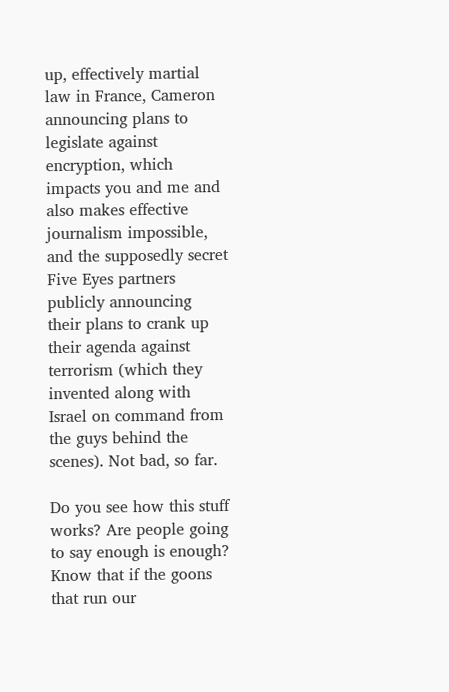up, effectively martial law in France, Cameron announcing plans to legislate against encryption, which impacts you and me and also makes effective journalism impossible, and the supposedly secret Five Eyes partners publicly announcing their plans to crank up their agenda against terrorism (which they invented along with Israel on command from the guys behind the scenes). Not bad, so far.

Do you see how this stuff works? Are people going to say enough is enough? Know that if the goons that run our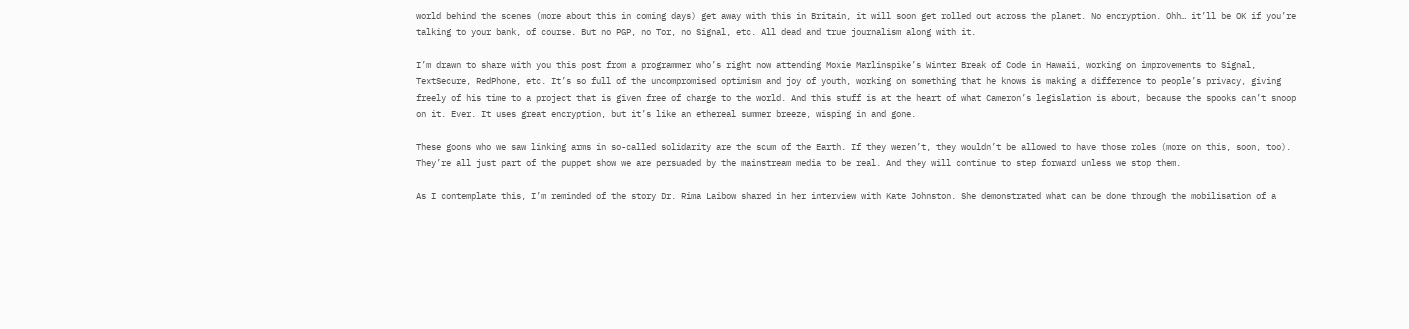world behind the scenes (more about this in coming days) get away with this in Britain, it will soon get rolled out across the planet. No encryption. Ohh… it’ll be OK if you’re talking to your bank, of course. But no PGP, no Tor, no Signal, etc. All dead and true journalism along with it.

I’m drawn to share with you this post from a programmer who’s right now attending Moxie Marlinspike’s Winter Break of Code in Hawaii, working on improvements to Signal, TextSecure, RedPhone, etc. It’s so full of the uncompromised optimism and joy of youth, working on something that he knows is making a difference to people’s privacy, giving freely of his time to a project that is given free of charge to the world. And this stuff is at the heart of what Cameron’s legislation is about, because the spooks can’t snoop on it. Ever. It uses great encryption, but it’s like an ethereal summer breeze, wisping in and gone.

These goons who we saw linking arms in so-called solidarity are the scum of the Earth. If they weren’t, they wouldn’t be allowed to have those roles (more on this, soon, too). They’re all just part of the puppet show we are persuaded by the mainstream media to be real. And they will continue to step forward unless we stop them.

As I contemplate this, I’m reminded of the story Dr. Rima Laibow shared in her interview with Kate Johnston. She demonstrated what can be done through the mobilisation of a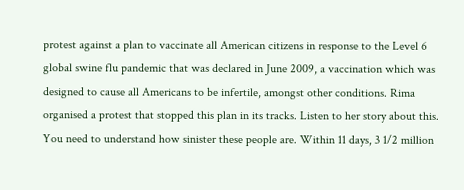protest against a plan to vaccinate all American citizens in response to the Level 6 global swine flu pandemic that was declared in June 2009, a vaccination which was designed to cause all Americans to be infertile, amongst other conditions. Rima organised a protest that stopped this plan in its tracks. Listen to her story about this. You need to understand how sinister these people are. Within 11 days, 3 1/2 million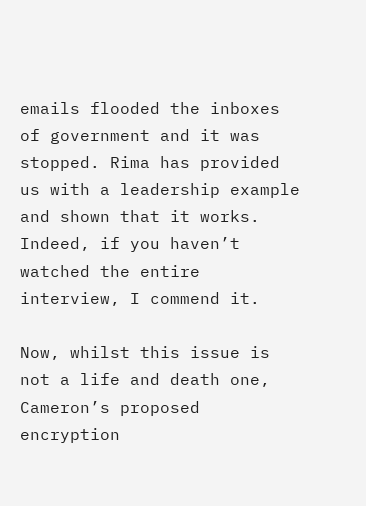emails flooded the inboxes of government and it was stopped. Rima has provided us with a leadership example and shown that it works. Indeed, if you haven’t watched the entire interview, I commend it.

Now, whilst this issue is not a life and death one, Cameron’s proposed encryption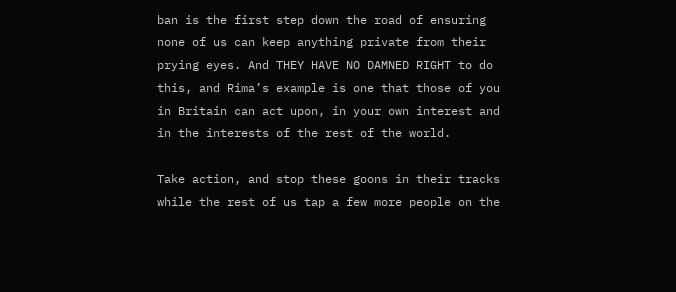ban is the first step down the road of ensuring none of us can keep anything private from their prying eyes. And THEY HAVE NO DAMNED RIGHT to do this, and Rima’s example is one that those of you in Britain can act upon, in your own interest and in the interests of the rest of the world.

Take action, and stop these goons in their tracks while the rest of us tap a few more people on the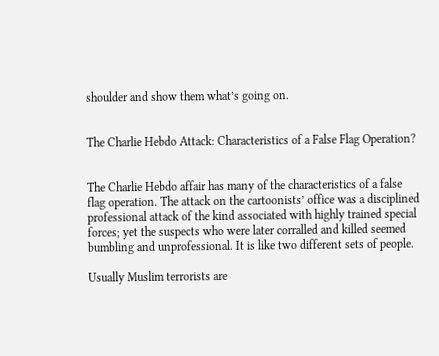shoulder and show them what’s going on.


The Charlie Hebdo Attack: Characteristics of a False Flag Operation?


The Charlie Hebdo affair has many of the characteristics of a false flag operation. The attack on the cartoonists’ office was a disciplined professional attack of the kind associated with highly trained special forces; yet the suspects who were later corralled and killed seemed bumbling and unprofessional. It is like two different sets of people.

Usually Muslim terrorists are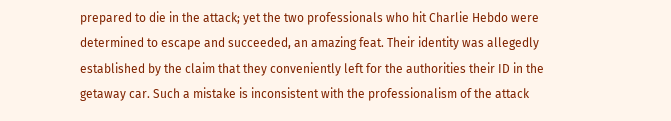prepared to die in the attack; yet the two professionals who hit Charlie Hebdo were determined to escape and succeeded, an amazing feat. Their identity was allegedly established by the claim that they conveniently left for the authorities their ID in the getaway car. Such a mistake is inconsistent with the professionalism of the attack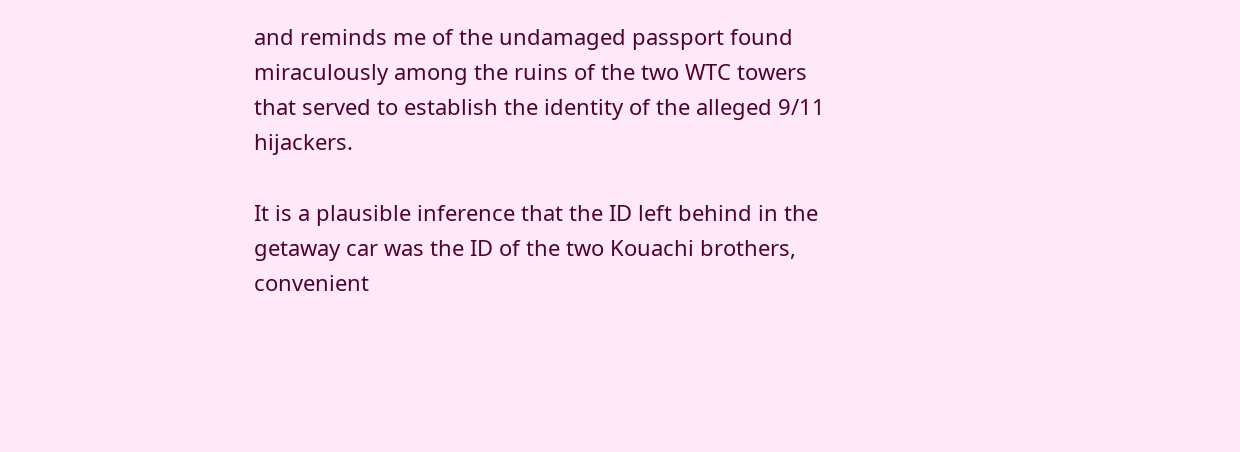and reminds me of the undamaged passport found miraculously among the ruins of the two WTC towers that served to establish the identity of the alleged 9/11 hijackers.

It is a plausible inference that the ID left behind in the getaway car was the ID of the two Kouachi brothers, convenient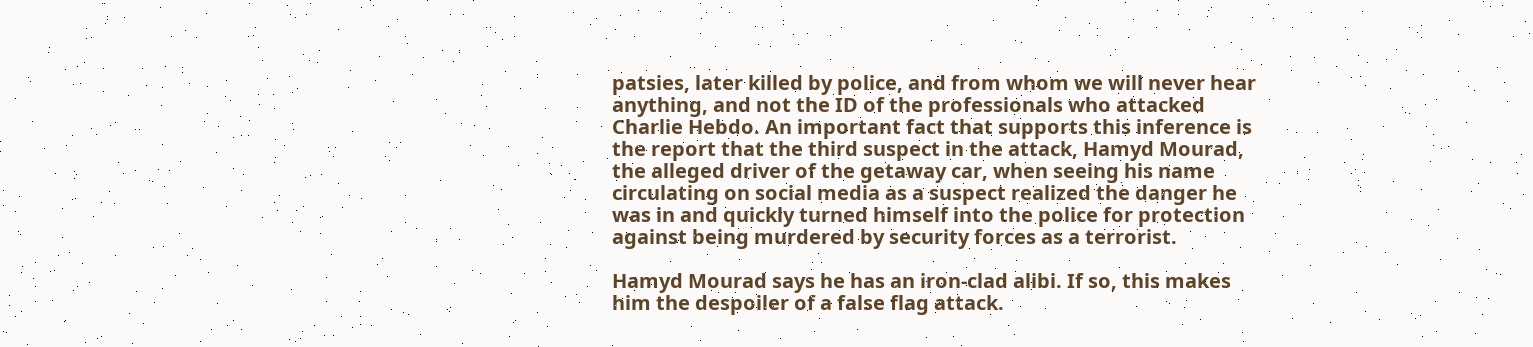patsies, later killed by police, and from whom we will never hear anything, and not the ID of the professionals who attacked Charlie Hebdo. An important fact that supports this inference is the report that the third suspect in the attack, Hamyd Mourad, the alleged driver of the getaway car, when seeing his name circulating on social media as a suspect realized the danger he was in and quickly turned himself into the police for protection against being murdered by security forces as a terrorist.

Hamyd Mourad says he has an iron-clad alibi. If so, this makes him the despoiler of a false flag attack.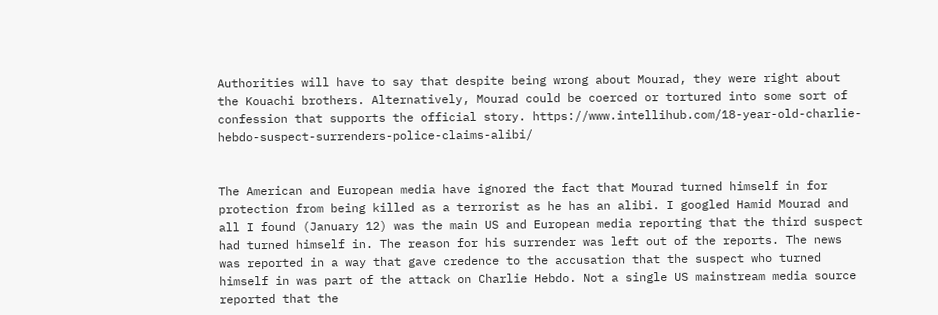Authorities will have to say that despite being wrong about Mourad, they were right about the Kouachi brothers. Alternatively, Mourad could be coerced or tortured into some sort of confession that supports the official story. https://www.intellihub.com/18-year-old-charlie-hebdo-suspect-surrenders-police-claims-alibi/


The American and European media have ignored the fact that Mourad turned himself in for protection from being killed as a terrorist as he has an alibi. I googled Hamid Mourad and all I found (January 12) was the main US and European media reporting that the third suspect had turned himself in. The reason for his surrender was left out of the reports. The news was reported in a way that gave credence to the accusation that the suspect who turned himself in was part of the attack on Charlie Hebdo. Not a single US mainstream media source reported that the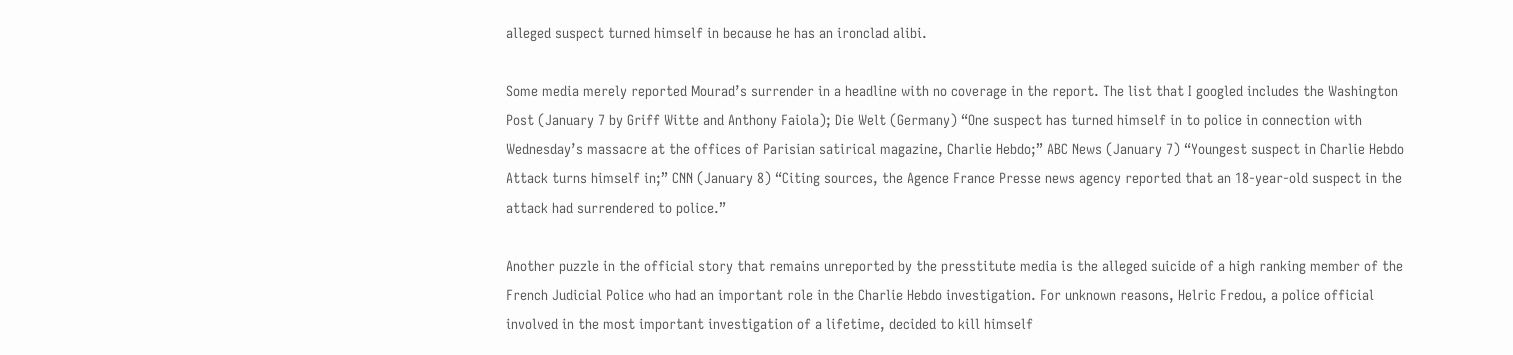alleged suspect turned himself in because he has an ironclad alibi.

Some media merely reported Mourad’s surrender in a headline with no coverage in the report. The list that I googled includes the Washington Post (January 7 by Griff Witte and Anthony Faiola); Die Welt (Germany) “One suspect has turned himself in to police in connection with Wednesday’s massacre at the offices of Parisian satirical magazine, Charlie Hebdo;” ABC News (January 7) “Youngest suspect in Charlie Hebdo Attack turns himself in;” CNN (January 8) “Citing sources, the Agence France Presse news agency reported that an 18-year-old suspect in the attack had surrendered to police.”

Another puzzle in the official story that remains unreported by the presstitute media is the alleged suicide of a high ranking member of the French Judicial Police who had an important role in the Charlie Hebdo investigation. For unknown reasons, Helric Fredou, a police official involved in the most important investigation of a lifetime, decided to kill himself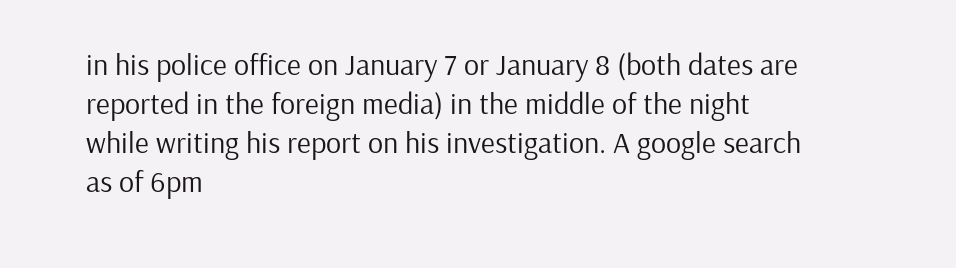in his police office on January 7 or January 8 (both dates are reported in the foreign media) in the middle of the night while writing his report on his investigation. A google search as of 6pm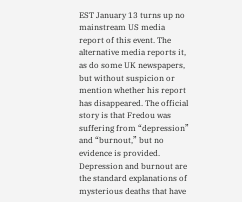EST January 13 turns up no mainstream US media report of this event. The alternative media reports it, as do some UK newspapers, but without suspicion or mention whether his report has disappeared. The official story is that Fredou was suffering from “depression” and “burnout,” but no evidence is provided. Depression and burnout are the standard explanations of mysterious deaths that have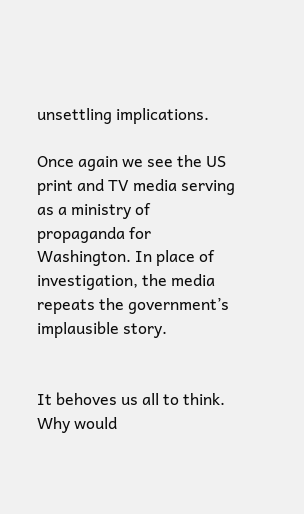unsettling implications.

Once again we see the US print and TV media serving as a ministry of propaganda for Washington. In place of investigation, the media repeats the government’s implausible story.


It behoves us all to think. Why would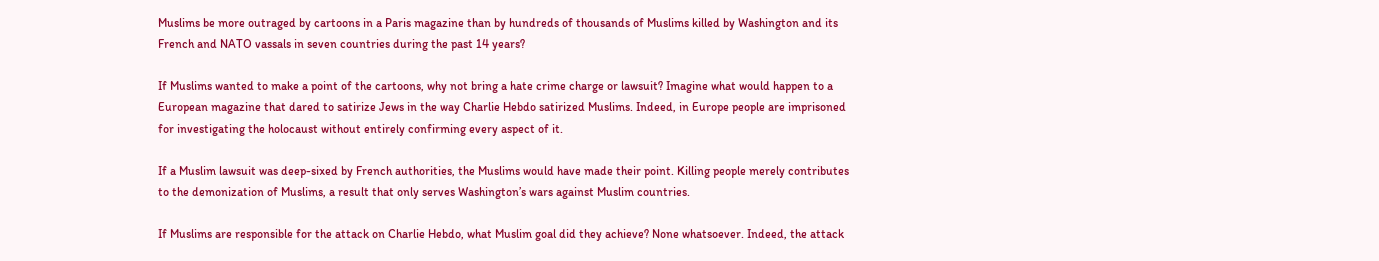Muslims be more outraged by cartoons in a Paris magazine than by hundreds of thousands of Muslims killed by Washington and its French and NATO vassals in seven countries during the past 14 years?

If Muslims wanted to make a point of the cartoons, why not bring a hate crime charge or lawsuit? Imagine what would happen to a European magazine that dared to satirize Jews in the way Charlie Hebdo satirized Muslims. Indeed, in Europe people are imprisoned for investigating the holocaust without entirely confirming every aspect of it.

If a Muslim lawsuit was deep-sixed by French authorities, the Muslims would have made their point. Killing people merely contributes to the demonization of Muslims, a result that only serves Washington’s wars against Muslim countries.

If Muslims are responsible for the attack on Charlie Hebdo, what Muslim goal did they achieve? None whatsoever. Indeed, the attack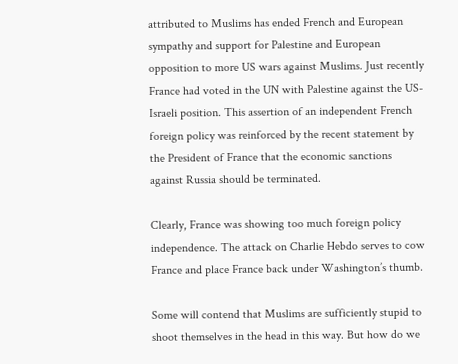attributed to Muslims has ended French and European sympathy and support for Palestine and European opposition to more US wars against Muslims. Just recently France had voted in the UN with Palestine against the US-Israeli position. This assertion of an independent French foreign policy was reinforced by the recent statement by the President of France that the economic sanctions against Russia should be terminated.

Clearly, France was showing too much foreign policy independence. The attack on Charlie Hebdo serves to cow France and place France back under Washington’s thumb.

Some will contend that Muslims are sufficiently stupid to shoot themselves in the head in this way. But how do we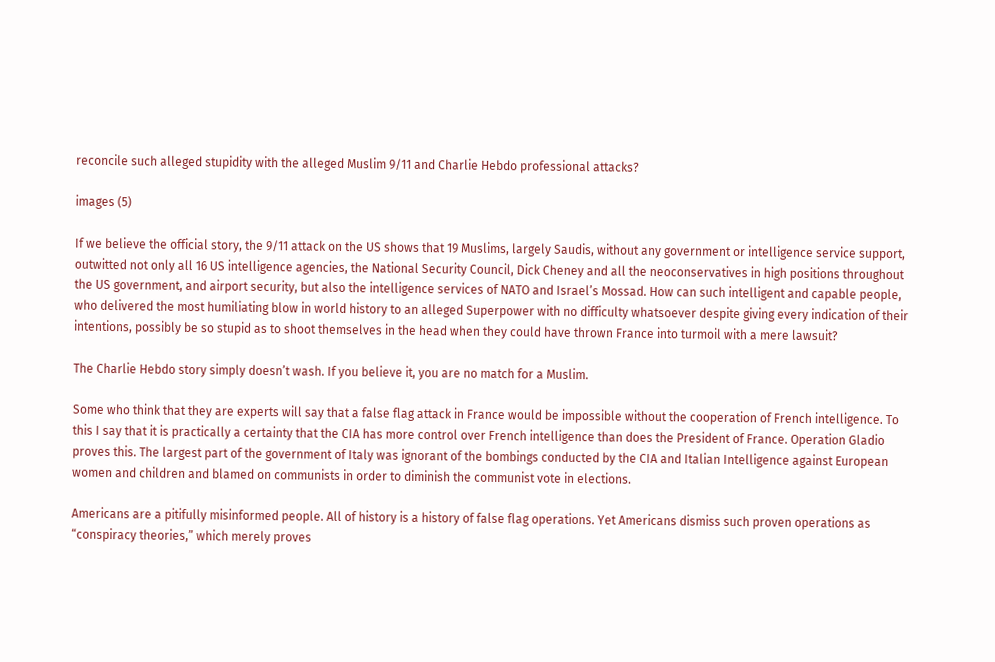reconcile such alleged stupidity with the alleged Muslim 9/11 and Charlie Hebdo professional attacks?

images (5)

If we believe the official story, the 9/11 attack on the US shows that 19 Muslims, largely Saudis, without any government or intelligence service support, outwitted not only all 16 US intelligence agencies, the National Security Council, Dick Cheney and all the neoconservatives in high positions throughout the US government, and airport security, but also the intelligence services of NATO and Israel’s Mossad. How can such intelligent and capable people, who delivered the most humiliating blow in world history to an alleged Superpower with no difficulty whatsoever despite giving every indication of their intentions, possibly be so stupid as to shoot themselves in the head when they could have thrown France into turmoil with a mere lawsuit?

The Charlie Hebdo story simply doesn’t wash. If you believe it, you are no match for a Muslim.

Some who think that they are experts will say that a false flag attack in France would be impossible without the cooperation of French intelligence. To this I say that it is practically a certainty that the CIA has more control over French intelligence than does the President of France. Operation Gladio proves this. The largest part of the government of Italy was ignorant of the bombings conducted by the CIA and Italian Intelligence against European women and children and blamed on communists in order to diminish the communist vote in elections.

Americans are a pitifully misinformed people. All of history is a history of false flag operations. Yet Americans dismiss such proven operations as “conspiracy theories,” which merely proves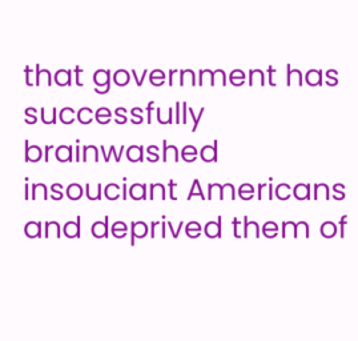that government has successfully brainwashed insouciant Americans and deprived them of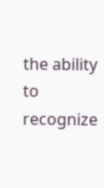the ability to recognize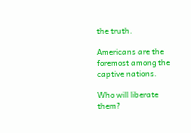the truth.

Americans are the foremost among the captive nations.

Who will liberate them?